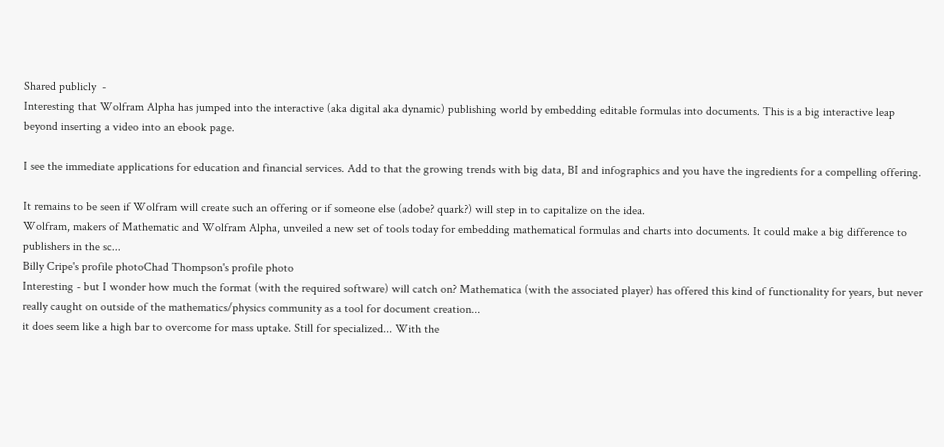Shared publicly  -
Interesting that Wolfram Alpha has jumped into the interactive (aka digital aka dynamic) publishing world by embedding editable formulas into documents. This is a big interactive leap beyond inserting a video into an ebook page.

I see the immediate applications for education and financial services. Add to that the growing trends with big data, BI and infographics and you have the ingredients for a compelling offering.

It remains to be seen if Wolfram will create such an offering or if someone else (adobe? quark?) will step in to capitalize on the idea.
Wolfram, makers of Mathematic and Wolfram Alpha, unveiled a new set of tools today for embedding mathematical formulas and charts into documents. It could make a big difference to publishers in the sc...
Billy Cripe's profile photoChad Thompson's profile photo
Interesting - but I wonder how much the format (with the required software) will catch on? Mathematica (with the associated player) has offered this kind of functionality for years, but never really caught on outside of the mathematics/physics community as a tool for document creation...
it does seem like a high bar to overcome for mass uptake. Still for specialized... With the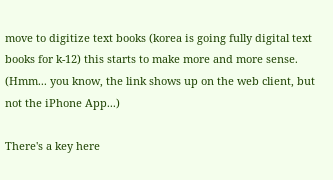move to digitize text books (korea is going fully digital text books for k-12) this starts to make more and more sense.
(Hmm... you know, the link shows up on the web client, but not the iPhone App...)

There's a key here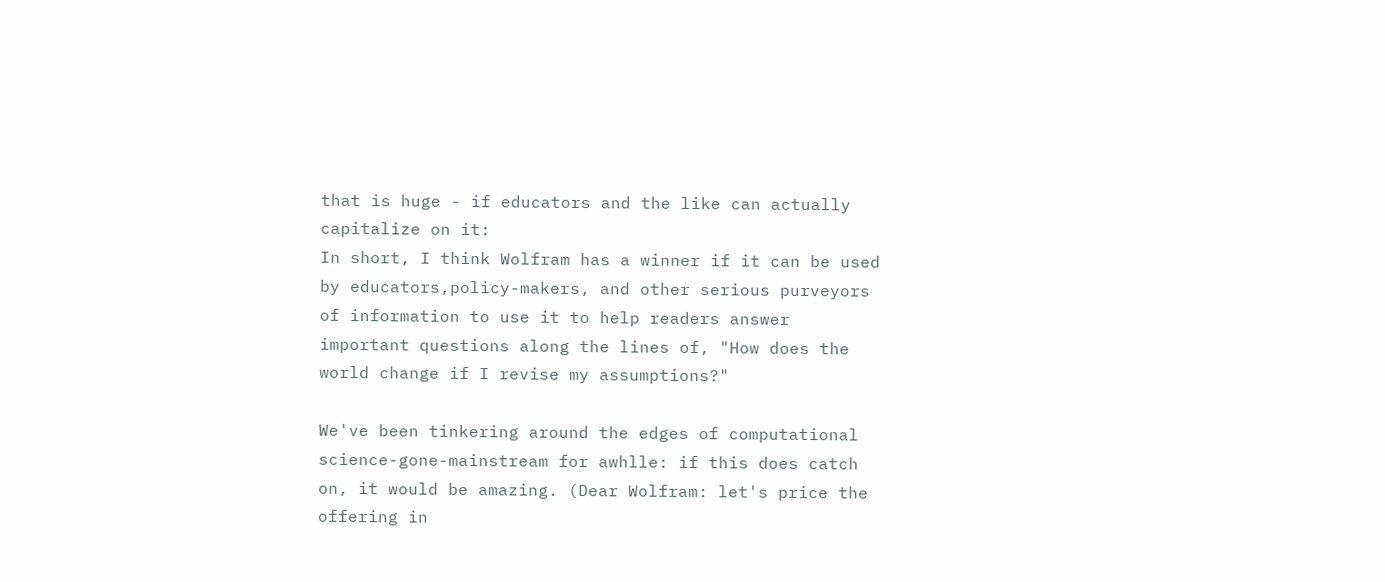that is huge - if educators and the like can actually capitalize on it:
In short, I think Wolfram has a winner if it can be used by educators,policy-makers, and other serious purveyors of information to use it to help readers answer important questions along the lines of, "How does the world change if I revise my assumptions?"

We've been tinkering around the edges of computational science-gone-mainstream for awhlle: if this does catch on, it would be amazing. (Dear Wolfram: let's price the offering in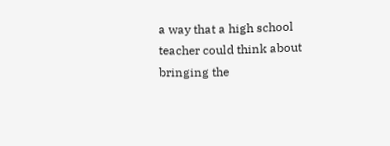a way that a high school teacher could think about bringing the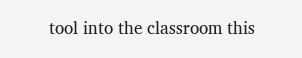tool into the classroom this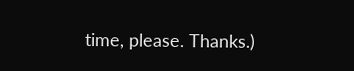time, please. Thanks.)